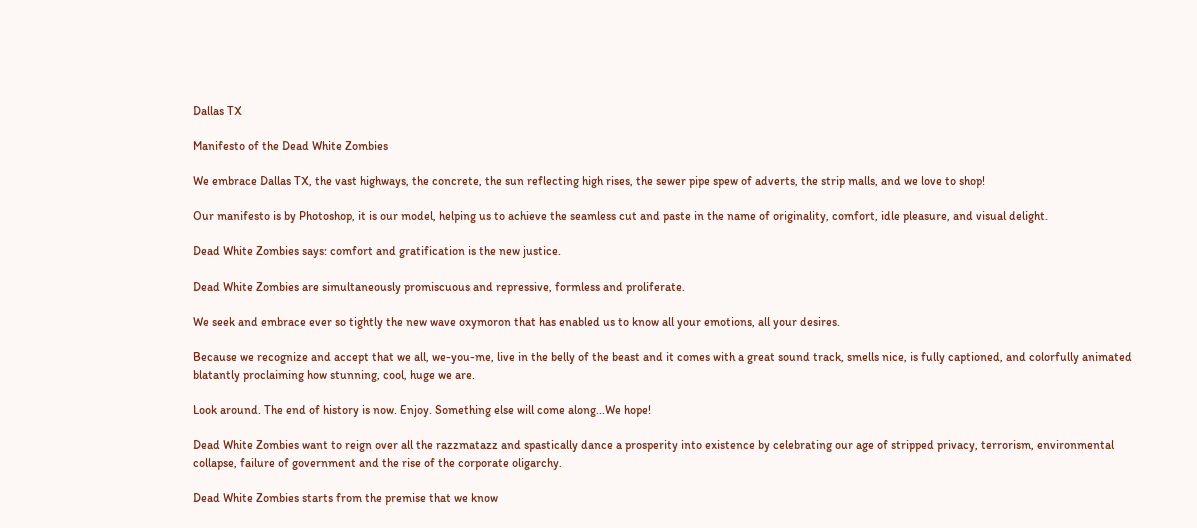Dallas TX

Manifesto of the Dead White Zombies

We embrace Dallas TX, the vast highways, the concrete, the sun reflecting high rises, the sewer pipe spew of adverts, the strip malls, and we love to shop!

Our manifesto is by Photoshop, it is our model, helping us to achieve the seamless cut and paste in the name of originality, comfort, idle pleasure, and visual delight.

Dead White Zombies says: comfort and gratification is the new justice.

Dead White Zombies are simultaneously promiscuous and repressive, formless and proliferate.

We seek and embrace ever so tightly the new wave oxymoron that has enabled us to know all your emotions, all your desires.

Because we recognize and accept that we all, we-you-me, live in the belly of the beast and it comes with a great sound track, smells nice, is fully captioned, and colorfully animated blatantly proclaiming how stunning, cool, huge we are.

Look around. The end of history is now. Enjoy. Something else will come along...We hope!

Dead White Zombies want to reign over all the razzmatazz and spastically dance a prosperity into existence by celebrating our age of stripped privacy, terrorism, environmental collapse, failure of government and the rise of the corporate oligarchy.

Dead White Zombies starts from the premise that we know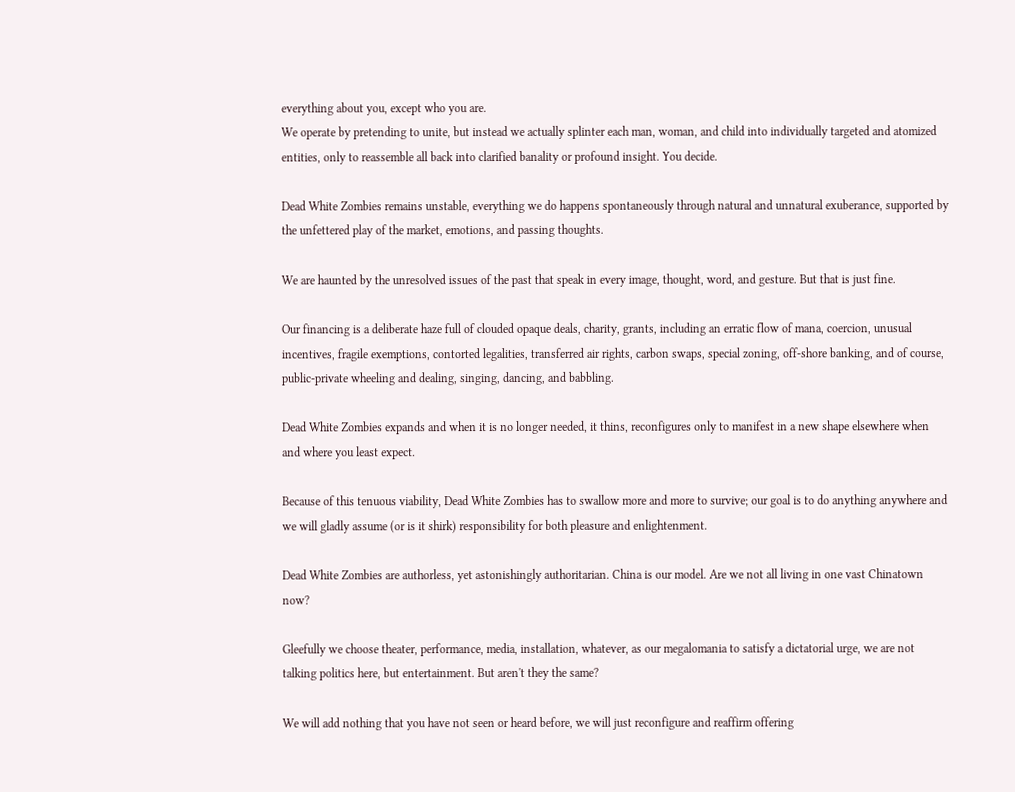everything about you, except who you are.
We operate by pretending to unite, but instead we actually splinter each man, woman, and child into individually targeted and atomized entities, only to reassemble all back into clarified banality or profound insight. You decide.

Dead White Zombies remains unstable, everything we do happens spontaneously through natural and unnatural exuberance, supported by the unfettered play of the market, emotions, and passing thoughts.

We are haunted by the unresolved issues of the past that speak in every image, thought, word, and gesture. But that is just fine.

Our financing is a deliberate haze full of clouded opaque deals, charity, grants, including an erratic flow of mana, coercion, unusual incentives, fragile exemptions, contorted legalities, transferred air rights, carbon swaps, special zoning, off-shore banking, and of course, public-private wheeling and dealing, singing, dancing, and babbling.

Dead White Zombies expands and when it is no longer needed, it thins, reconfigures only to manifest in a new shape elsewhere when and where you least expect.

Because of this tenuous viability, Dead White Zombies has to swallow more and more to survive; our goal is to do anything anywhere and we will gladly assume (or is it shirk) responsibility for both pleasure and enlightenment.

Dead White Zombies are authorless, yet astonishingly authoritarian. China is our model. Are we not all living in one vast Chinatown now?

Gleefully we choose theater, performance, media, installation, whatever, as our megalomania to satisfy a dictatorial urge, we are not talking politics here, but entertainment. But aren't they the same?

We will add nothing that you have not seen or heard before, we will just reconfigure and reaffirm offering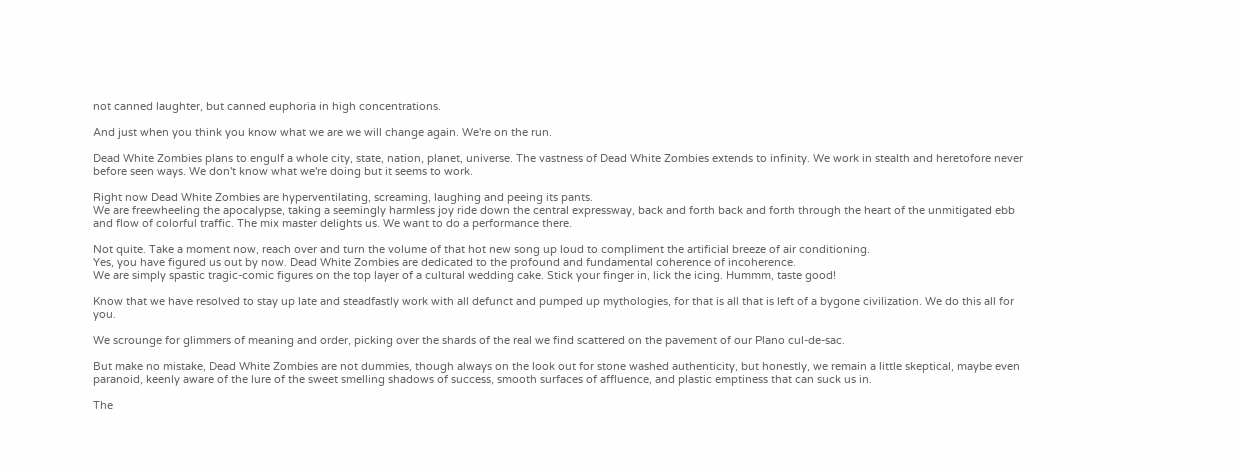not canned laughter, but canned euphoria in high concentrations.

And just when you think you know what we are we will change again. We're on the run.

Dead White Zombies plans to engulf a whole city, state, nation, planet, universe. The vastness of Dead White Zombies extends to infinity. We work in stealth and heretofore never before seen ways. We don't know what we're doing but it seems to work.

Right now Dead White Zombies are hyperventilating, screaming, laughing and peeing its pants.
We are freewheeling the apocalypse, taking a seemingly harmless joy ride down the central expressway, back and forth back and forth through the heart of the unmitigated ebb and flow of colorful traffic. The mix master delights us. We want to do a performance there.

Not quite. Take a moment now, reach over and turn the volume of that hot new song up loud to compliment the artificial breeze of air conditioning.
Yes, you have figured us out by now. Dead White Zombies are dedicated to the profound and fundamental coherence of incoherence.
We are simply spastic tragic-comic figures on the top layer of a cultural wedding cake. Stick your finger in, lick the icing. Hummm, taste good!

Know that we have resolved to stay up late and steadfastly work with all defunct and pumped up mythologies, for that is all that is left of a bygone civilization. We do this all for you.

We scrounge for glimmers of meaning and order, picking over the shards of the real we find scattered on the pavement of our Plano cul-de-sac.

But make no mistake, Dead White Zombies are not dummies, though always on the look out for stone washed authenticity, but honestly, we remain a little skeptical, maybe even paranoid, keenly aware of the lure of the sweet smelling shadows of success, smooth surfaces of affluence, and plastic emptiness that can suck us in.

The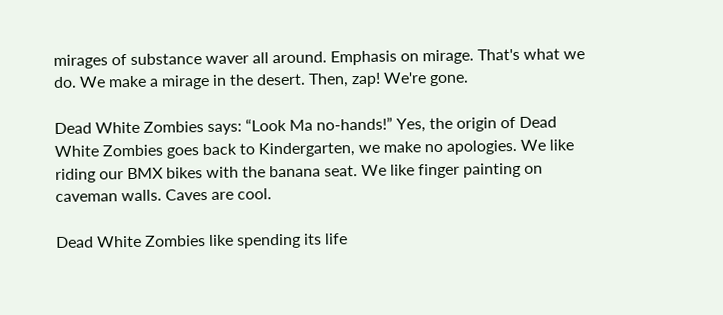mirages of substance waver all around. Emphasis on mirage. That's what we do. We make a mirage in the desert. Then, zap! We're gone.

Dead White Zombies says: “Look Ma no-hands!” Yes, the origin of Dead White Zombies goes back to Kindergarten, we make no apologies. We like riding our BMX bikes with the banana seat. We like finger painting on caveman walls. Caves are cool.

Dead White Zombies like spending its life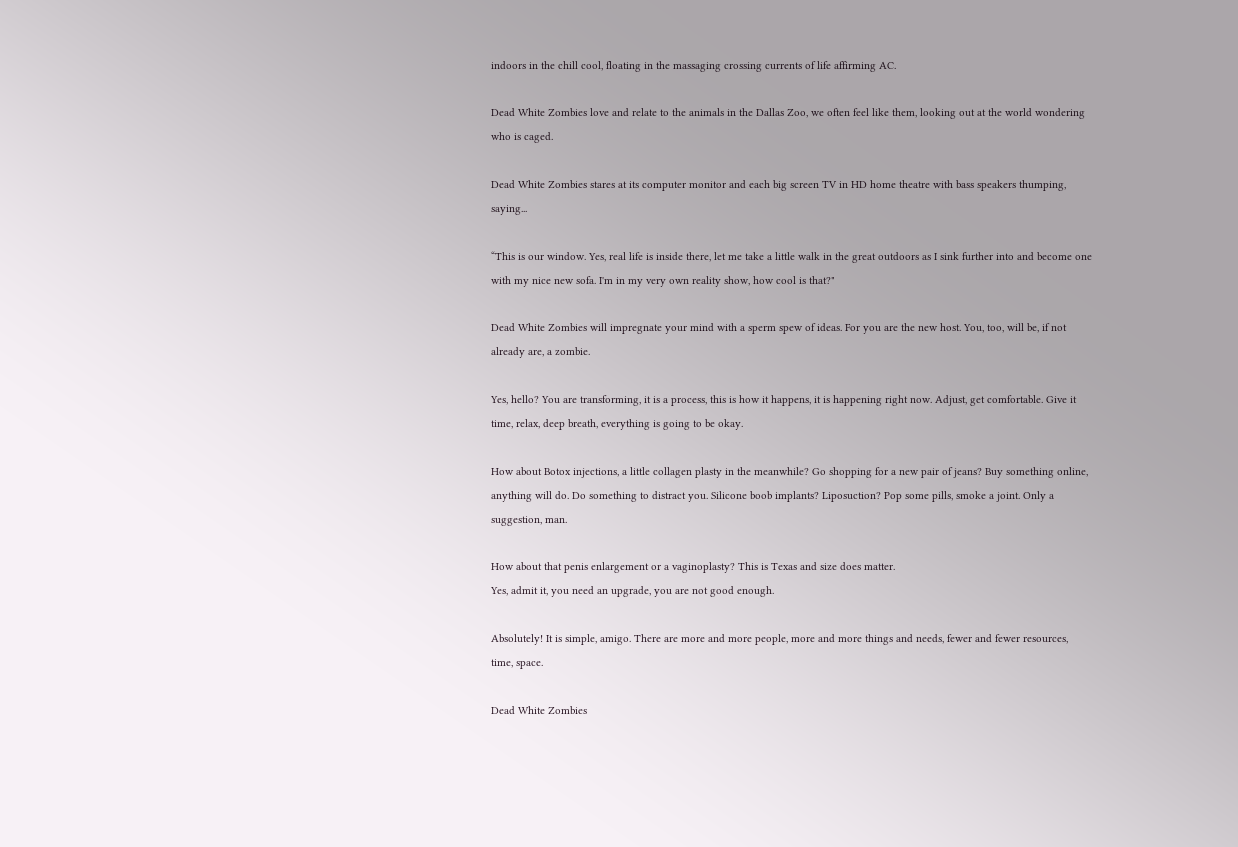indoors in the chill cool, floating in the massaging crossing currents of life affirming AC.

Dead White Zombies love and relate to the animals in the Dallas Zoo, we often feel like them, looking out at the world wondering who is caged.

Dead White Zombies stares at its computer monitor and each big screen TV in HD home theatre with bass speakers thumping, saying...

“This is our window. Yes, real life is inside there, let me take a little walk in the great outdoors as I sink further into and become one with my nice new sofa. I'm in my very own reality show, how cool is that?"

Dead White Zombies will impregnate your mind with a sperm spew of ideas. For you are the new host. You, too, will be, if not already are, a zombie.

Yes, hello? You are transforming, it is a process, this is how it happens, it is happening right now. Adjust, get comfortable. Give it time, relax, deep breath, everything is going to be okay.

How about Botox injections, a little collagen plasty in the meanwhile? Go shopping for a new pair of jeans? Buy something online, anything will do. Do something to distract you. Silicone boob implants? Liposuction? Pop some pills, smoke a joint. Only a suggestion, man.

How about that penis enlargement or a vaginoplasty? This is Texas and size does matter.
Yes, admit it, you need an upgrade, you are not good enough.

Absolutely! It is simple, amigo. There are more and more people, more and more things and needs, fewer and fewer resources, time, space.

Dead White Zombies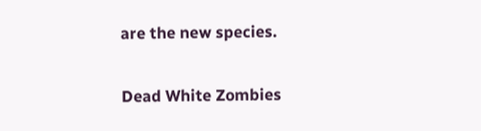are the new species.

Dead White Zombies